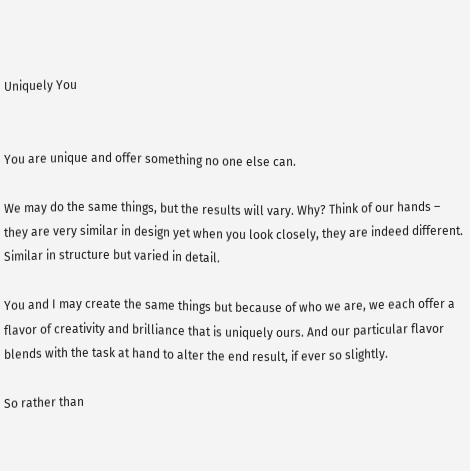Uniquely You


You are unique and offer something no one else can.

We may do the same things, but the results will vary. Why? Think of our hands – they are very similar in design yet when you look closely, they are indeed different. Similar in structure but varied in detail.

You and I may create the same things but because of who we are, we each offer a flavor of creativity and brilliance that is uniquely ours. And our particular flavor blends with the task at hand to alter the end result, if ever so slightly.

So rather than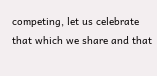competing, let us celebrate that which we share and that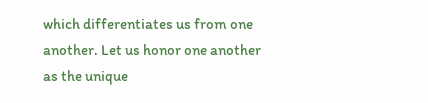which differentiates us from one another. Let us honor one another as the unique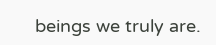beings we truly are.